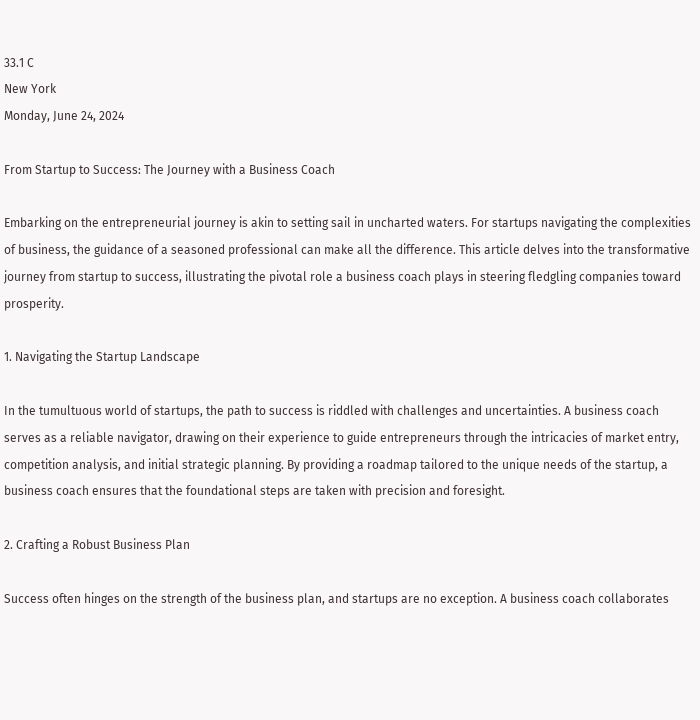33.1 C
New York
Monday, June 24, 2024

From Startup to Success: The Journey with a Business Coach

Embarking on the entrepreneurial journey is akin to setting sail in uncharted waters. For startups navigating the complexities of business, the guidance of a seasoned professional can make all the difference. This article delves into the transformative journey from startup to success, illustrating the pivotal role a business coach plays in steering fledgling companies toward prosperity.

1. Navigating the Startup Landscape

In the tumultuous world of startups, the path to success is riddled with challenges and uncertainties. A business coach serves as a reliable navigator, drawing on their experience to guide entrepreneurs through the intricacies of market entry, competition analysis, and initial strategic planning. By providing a roadmap tailored to the unique needs of the startup, a business coach ensures that the foundational steps are taken with precision and foresight.

2. Crafting a Robust Business Plan

Success often hinges on the strength of the business plan, and startups are no exception. A business coach collaborates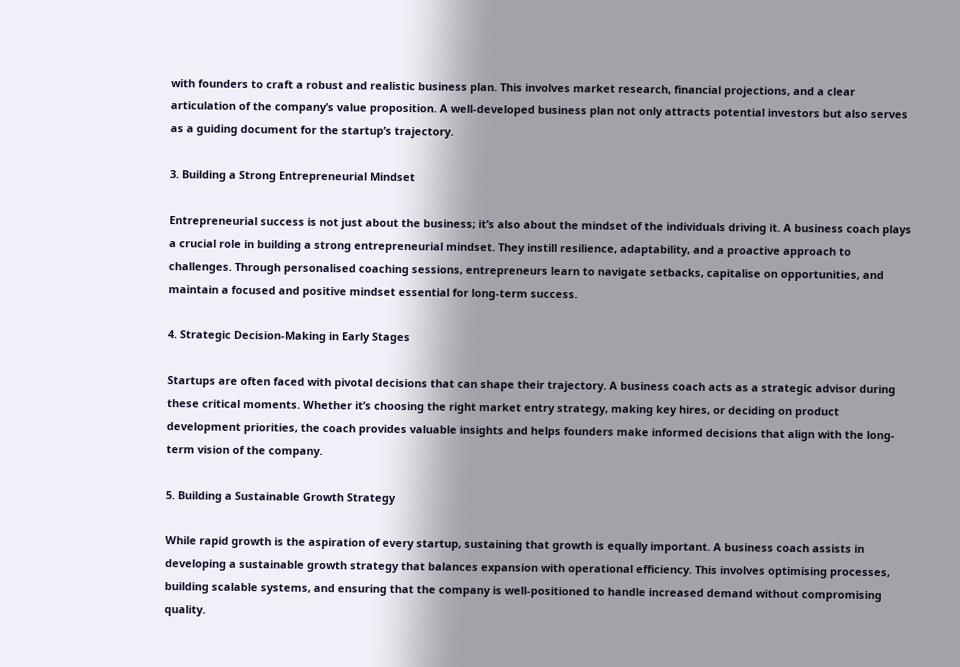with founders to craft a robust and realistic business plan. This involves market research, financial projections, and a clear articulation of the company’s value proposition. A well-developed business plan not only attracts potential investors but also serves as a guiding document for the startup’s trajectory.

3. Building a Strong Entrepreneurial Mindset

Entrepreneurial success is not just about the business; it’s also about the mindset of the individuals driving it. A business coach plays a crucial role in building a strong entrepreneurial mindset. They instill resilience, adaptability, and a proactive approach to challenges. Through personalised coaching sessions, entrepreneurs learn to navigate setbacks, capitalise on opportunities, and maintain a focused and positive mindset essential for long-term success.

4. Strategic Decision-Making in Early Stages

Startups are often faced with pivotal decisions that can shape their trajectory. A business coach acts as a strategic advisor during these critical moments. Whether it’s choosing the right market entry strategy, making key hires, or deciding on product development priorities, the coach provides valuable insights and helps founders make informed decisions that align with the long-term vision of the company.

5. Building a Sustainable Growth Strategy

While rapid growth is the aspiration of every startup, sustaining that growth is equally important. A business coach assists in developing a sustainable growth strategy that balances expansion with operational efficiency. This involves optimising processes, building scalable systems, and ensuring that the company is well-positioned to handle increased demand without compromising quality.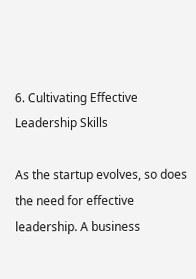6. Cultivating Effective Leadership Skills

As the startup evolves, so does the need for effective leadership. A business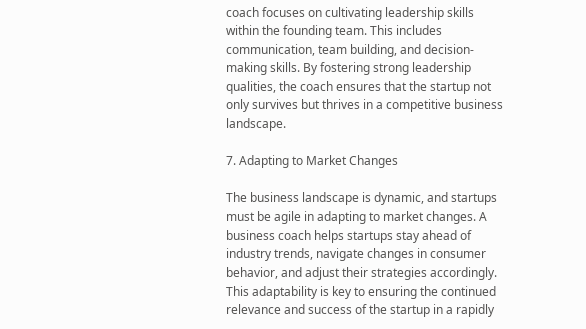coach focuses on cultivating leadership skills within the founding team. This includes communication, team building, and decision-making skills. By fostering strong leadership qualities, the coach ensures that the startup not only survives but thrives in a competitive business landscape.

7. Adapting to Market Changes

The business landscape is dynamic, and startups must be agile in adapting to market changes. A business coach helps startups stay ahead of industry trends, navigate changes in consumer behavior, and adjust their strategies accordingly. This adaptability is key to ensuring the continued relevance and success of the startup in a rapidly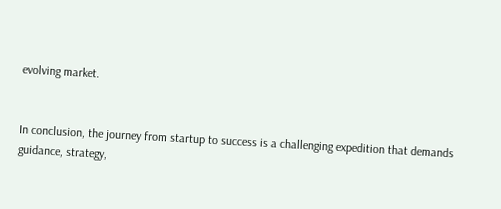evolving market.


In conclusion, the journey from startup to success is a challenging expedition that demands guidance, strategy,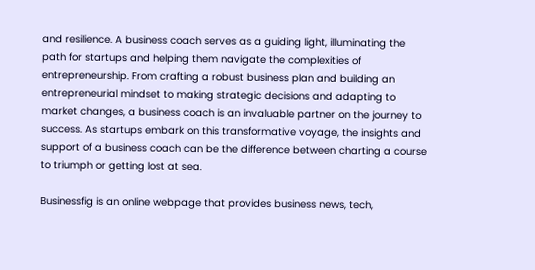and resilience. A business coach serves as a guiding light, illuminating the path for startups and helping them navigate the complexities of entrepreneurship. From crafting a robust business plan and building an entrepreneurial mindset to making strategic decisions and adapting to market changes, a business coach is an invaluable partner on the journey to success. As startups embark on this transformative voyage, the insights and support of a business coach can be the difference between charting a course to triumph or getting lost at sea.

Businessfig is an online webpage that provides business news, tech,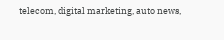telecom, digital marketing, auto news,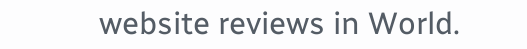website reviews in World.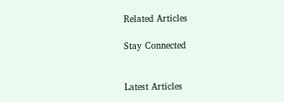Related Articles

Stay Connected


Latest Articles